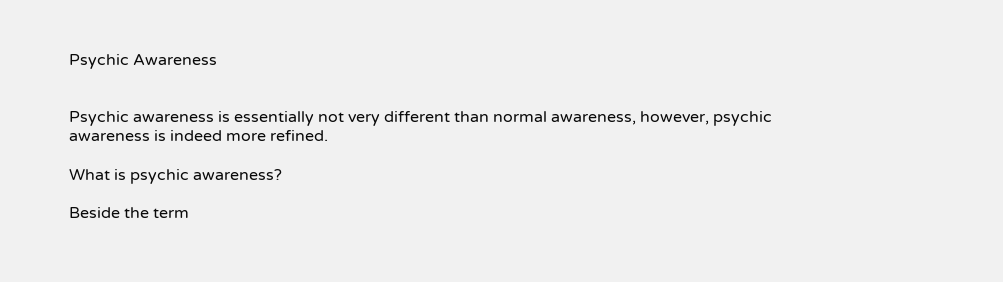Psychic Awareness


Psychic awareness is essentially not very different than normal awareness, however, psychic awareness is indeed more refined.

What is psychic awareness?

Beside the term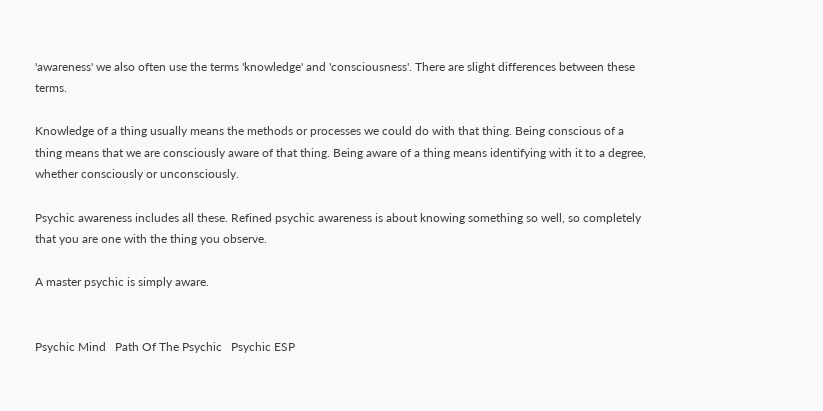'awareness' we also often use the terms 'knowledge' and 'consciousness'. There are slight differences between these terms.

Knowledge of a thing usually means the methods or processes we could do with that thing. Being conscious of a thing means that we are consciously aware of that thing. Being aware of a thing means identifying with it to a degree, whether consciously or unconsciously.

Psychic awareness includes all these. Refined psychic awareness is about knowing something so well, so completely that you are one with the thing you observe.

A master psychic is simply aware.


Psychic Mind   Path Of The Psychic   Psychic ESP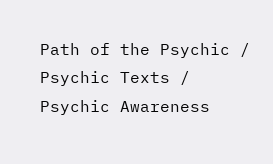Path of the Psychic / Psychic Texts / Psychic Awareness